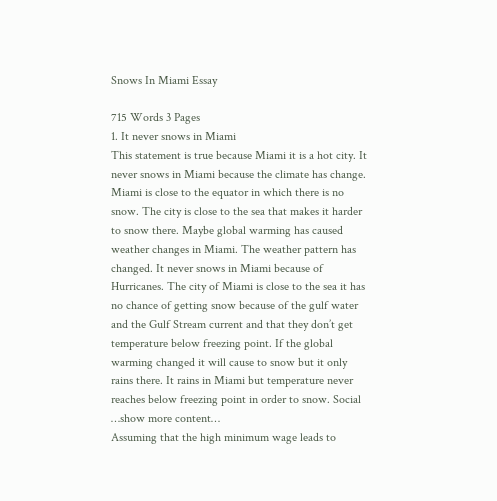Snows In Miami Essay

715 Words 3 Pages
1. It never snows in Miami
This statement is true because Miami it is a hot city. It never snows in Miami because the climate has change. Miami is close to the equator in which there is no snow. The city is close to the sea that makes it harder to snow there. Maybe global warming has caused weather changes in Miami. The weather pattern has changed. It never snows in Miami because of Hurricanes. The city of Miami is close to the sea it has no chance of getting snow because of the gulf water and the Gulf Stream current and that they don’t get temperature below freezing point. If the global warming changed it will cause to snow but it only rains there. It rains in Miami but temperature never reaches below freezing point in order to snow. Social
…show more content…
Assuming that the high minimum wage leads to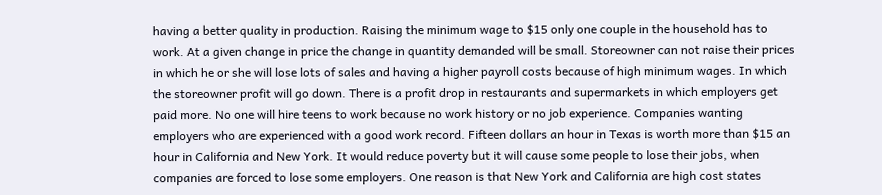having a better quality in production. Raising the minimum wage to $15 only one couple in the household has to work. At a given change in price the change in quantity demanded will be small. Storeowner can not raise their prices in which he or she will lose lots of sales and having a higher payroll costs because of high minimum wages. In which the storeowner profit will go down. There is a profit drop in restaurants and supermarkets in which employers get paid more. No one will hire teens to work because no work history or no job experience. Companies wanting employers who are experienced with a good work record. Fifteen dollars an hour in Texas is worth more than $15 an hour in California and New York. It would reduce poverty but it will cause some people to lose their jobs, when companies are forced to lose some employers. One reason is that New York and California are high cost states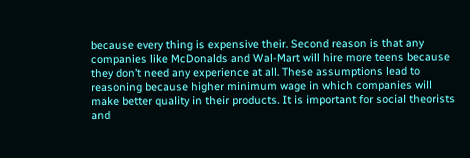because every thing is expensive their. Second reason is that any companies like McDonalds and Wal-Mart will hire more teens because they don’t need any experience at all. These assumptions lead to reasoning because higher minimum wage in which companies will make better quality in their products. It is important for social theorists and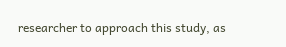researcher to approach this study, as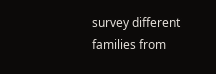survey different families from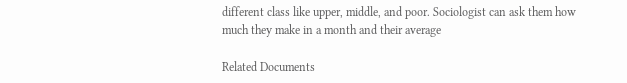different class like upper, middle, and poor. Sociologist can ask them how much they make in a month and their average

Related Documents